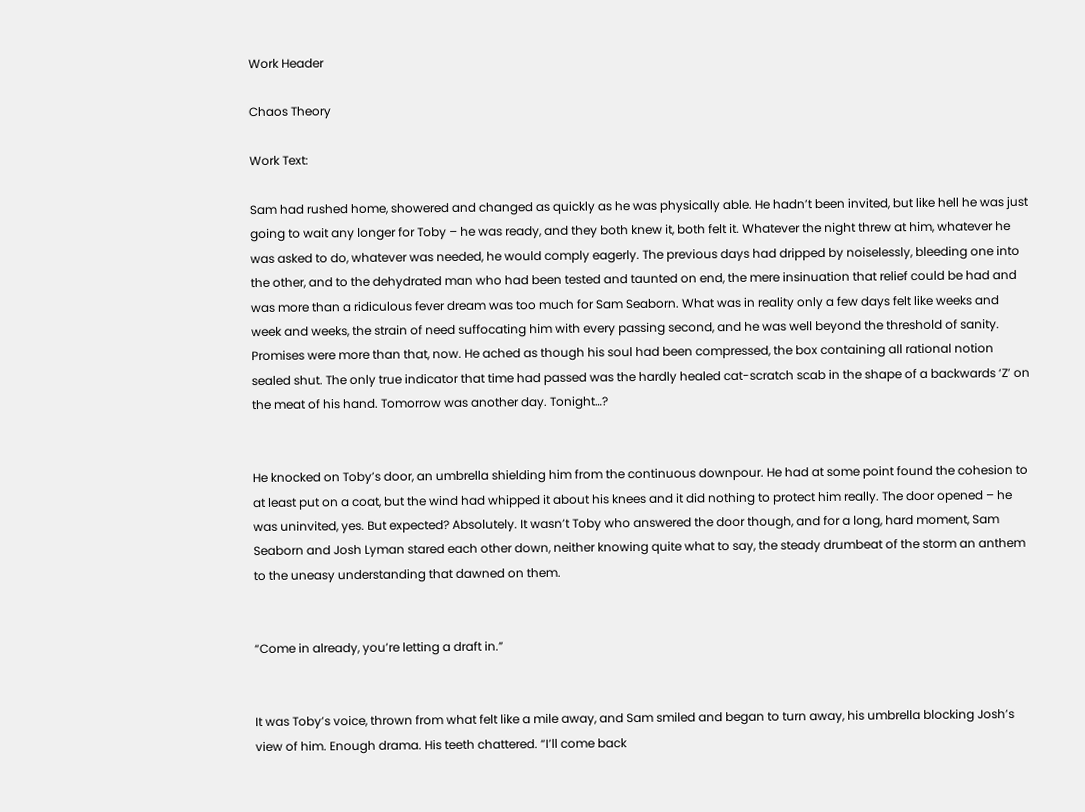Work Header

Chaos Theory

Work Text:

Sam had rushed home, showered and changed as quickly as he was physically able. He hadn’t been invited, but like hell he was just going to wait any longer for Toby – he was ready, and they both knew it, both felt it. Whatever the night threw at him, whatever he was asked to do, whatever was needed, he would comply eagerly. The previous days had dripped by noiselessly, bleeding one into the other, and to the dehydrated man who had been tested and taunted on end, the mere insinuation that relief could be had and was more than a ridiculous fever dream was too much for Sam Seaborn. What was in reality only a few days felt like weeks and week and weeks, the strain of need suffocating him with every passing second, and he was well beyond the threshold of sanity. Promises were more than that, now. He ached as though his soul had been compressed, the box containing all rational notion sealed shut. The only true indicator that time had passed was the hardly healed cat-scratch scab in the shape of a backwards ‘Z’ on the meat of his hand. Tomorrow was another day. Tonight…?


He knocked on Toby’s door, an umbrella shielding him from the continuous downpour. He had at some point found the cohesion to at least put on a coat, but the wind had whipped it about his knees and it did nothing to protect him really. The door opened – he was uninvited, yes. But expected? Absolutely. It wasn’t Toby who answered the door though, and for a long, hard moment, Sam Seaborn and Josh Lyman stared each other down, neither knowing quite what to say, the steady drumbeat of the storm an anthem to the uneasy understanding that dawned on them.


“Come in already, you’re letting a draft in.”


It was Toby’s voice, thrown from what felt like a mile away, and Sam smiled and began to turn away, his umbrella blocking Josh’s view of him. Enough drama. His teeth chattered. “I’ll come back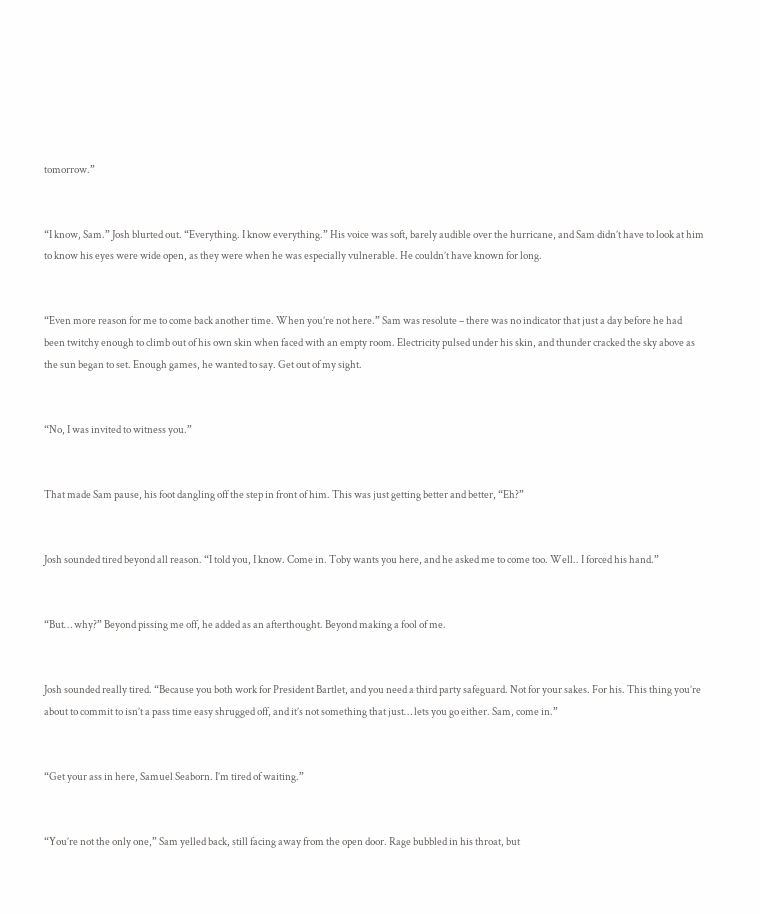tomorrow.”


“I know, Sam.” Josh blurted out. “Everything. I know everything.” His voice was soft, barely audible over the hurricane, and Sam didn’t have to look at him to know his eyes were wide open, as they were when he was especially vulnerable. He couldn’t have known for long.


“Even more reason for me to come back another time. When you’re not here.” Sam was resolute – there was no indicator that just a day before he had been twitchy enough to climb out of his own skin when faced with an empty room. Electricity pulsed under his skin, and thunder cracked the sky above as the sun began to set. Enough games, he wanted to say. Get out of my sight.


“No, I was invited to witness you.”


That made Sam pause, his foot dangling off the step in front of him. This was just getting better and better, “Eh?”


Josh sounded tired beyond all reason. “I told you, I know. Come in. Toby wants you here, and he asked me to come too. Well.. I forced his hand.”


“But… why?” Beyond pissing me off, he added as an afterthought. Beyond making a fool of me.


Josh sounded really tired. “Because you both work for President Bartlet, and you need a third party safeguard. Not for your sakes. For his. This thing you’re about to commit to isn’t a pass time easy shrugged off, and it’s not something that just… lets you go either. Sam, come in.”


“Get your ass in here, Samuel Seaborn. I’m tired of waiting.”


“You’re not the only one,” Sam yelled back, still facing away from the open door. Rage bubbled in his throat, but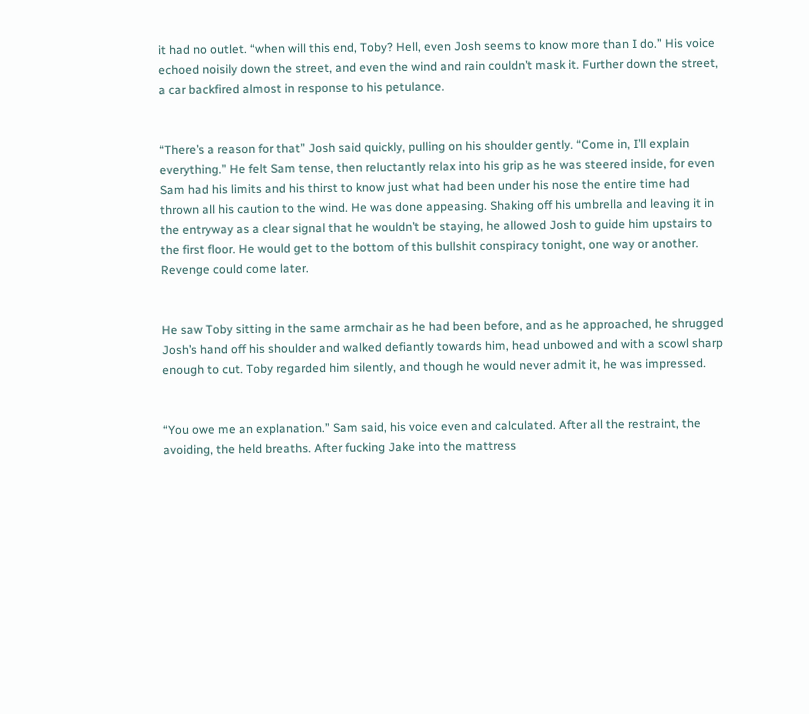it had no outlet. “when will this end, Toby? Hell, even Josh seems to know more than I do.” His voice echoed noisily down the street, and even the wind and rain couldn’t mask it. Further down the street, a car backfired almost in response to his petulance.


“There’s a reason for that” Josh said quickly, pulling on his shoulder gently. “Come in, I’ll explain everything.” He felt Sam tense, then reluctantly relax into his grip as he was steered inside, for even Sam had his limits and his thirst to know just what had been under his nose the entire time had thrown all his caution to the wind. He was done appeasing. Shaking off his umbrella and leaving it in the entryway as a clear signal that he wouldn’t be staying, he allowed Josh to guide him upstairs to the first floor. He would get to the bottom of this bullshit conspiracy tonight, one way or another. Revenge could come later.


He saw Toby sitting in the same armchair as he had been before, and as he approached, he shrugged Josh’s hand off his shoulder and walked defiantly towards him, head unbowed and with a scowl sharp enough to cut. Toby regarded him silently, and though he would never admit it, he was impressed.


“You owe me an explanation.” Sam said, his voice even and calculated. After all the restraint, the avoiding, the held breaths. After fucking Jake into the mattress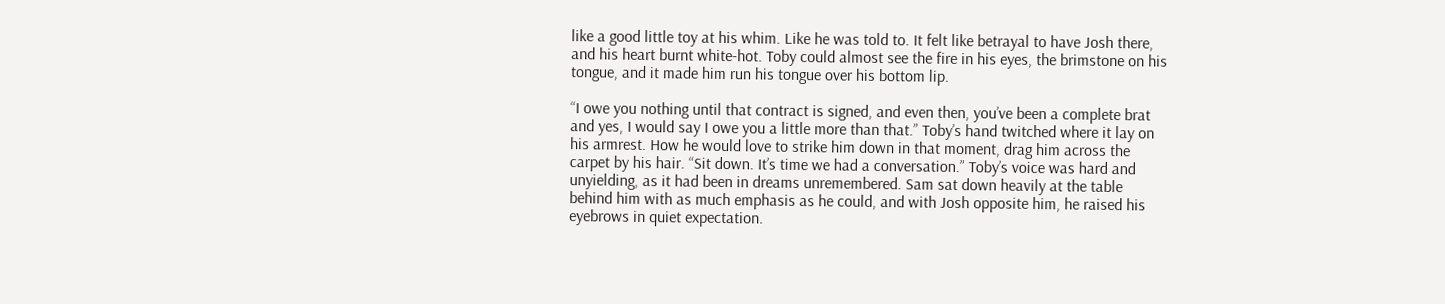like a good little toy at his whim. Like he was told to. It felt like betrayal to have Josh there, and his heart burnt white-hot. Toby could almost see the fire in his eyes, the brimstone on his tongue, and it made him run his tongue over his bottom lip.

“I owe you nothing until that contract is signed, and even then, you’ve been a complete brat and yes, I would say I owe you a little more than that.” Toby’s hand twitched where it lay on his armrest. How he would love to strike him down in that moment, drag him across the carpet by his hair. “Sit down. It’s time we had a conversation.” Toby’s voice was hard and unyielding, as it had been in dreams unremembered. Sam sat down heavily at the table behind him with as much emphasis as he could, and with Josh opposite him, he raised his eyebrows in quiet expectation.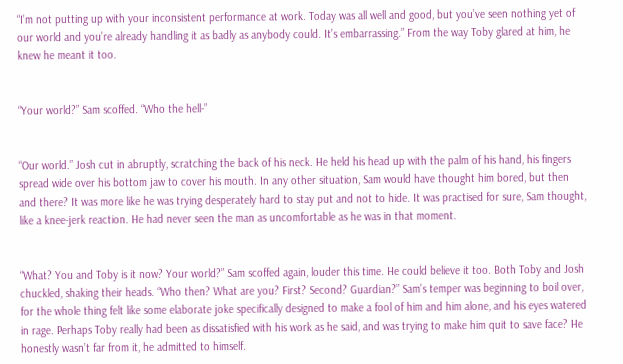“I’m not putting up with your inconsistent performance at work. Today was all well and good, but you’ve seen nothing yet of our world and you’re already handling it as badly as anybody could. It’s embarrassing.” From the way Toby glared at him, he knew he meant it too.


“Your world?” Sam scoffed. “Who the hell-”


“Our world.” Josh cut in abruptly, scratching the back of his neck. He held his head up with the palm of his hand, his fingers spread wide over his bottom jaw to cover his mouth. In any other situation, Sam would have thought him bored, but then and there? It was more like he was trying desperately hard to stay put and not to hide. It was practised for sure, Sam thought, like a knee-jerk reaction. He had never seen the man as uncomfortable as he was in that moment.


“What? You and Toby is it now? Your world?” Sam scoffed again, louder this time. He could believe it too. Both Toby and Josh chuckled, shaking their heads. “Who then? What are you? First? Second? Guardian?” Sam’s temper was beginning to boil over, for the whole thing felt like some elaborate joke specifically designed to make a fool of him and him alone, and his eyes watered in rage. Perhaps Toby really had been as dissatisfied with his work as he said, and was trying to make him quit to save face? He honestly wasn’t far from it, he admitted to himself.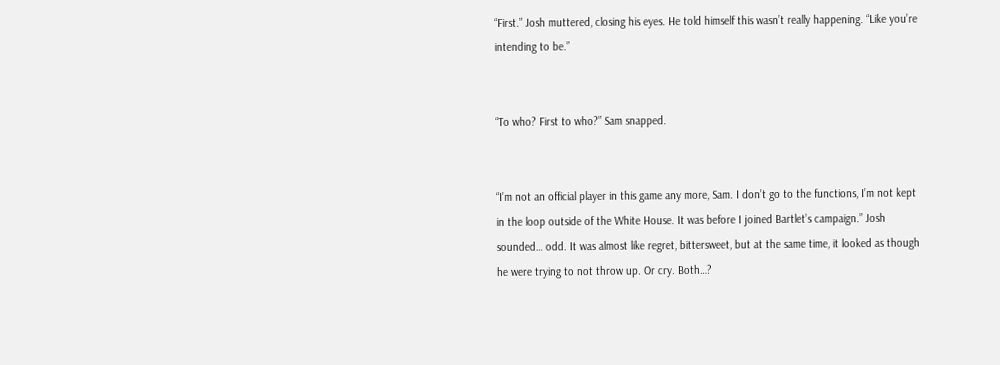“First.” Josh muttered, closing his eyes. He told himself this wasn’t really happening. “Like you’re intending to be.”


“To who? First to who?” Sam snapped.


“I’m not an official player in this game any more, Sam. I don’t go to the functions, I’m not kept in the loop outside of the White House. It was before I joined Bartlet’s campaign.” Josh sounded… odd. It was almost like regret, bittersweet, but at the same time, it looked as though he were trying to not throw up. Or cry. Both…?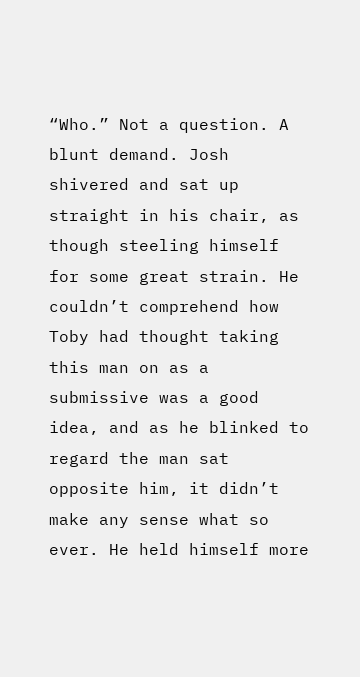“Who.” Not a question. A blunt demand. Josh shivered and sat up straight in his chair, as though steeling himself for some great strain. He couldn’t comprehend how Toby had thought taking this man on as a submissive was a good idea, and as he blinked to regard the man sat opposite him, it didn’t make any sense what so ever. He held himself more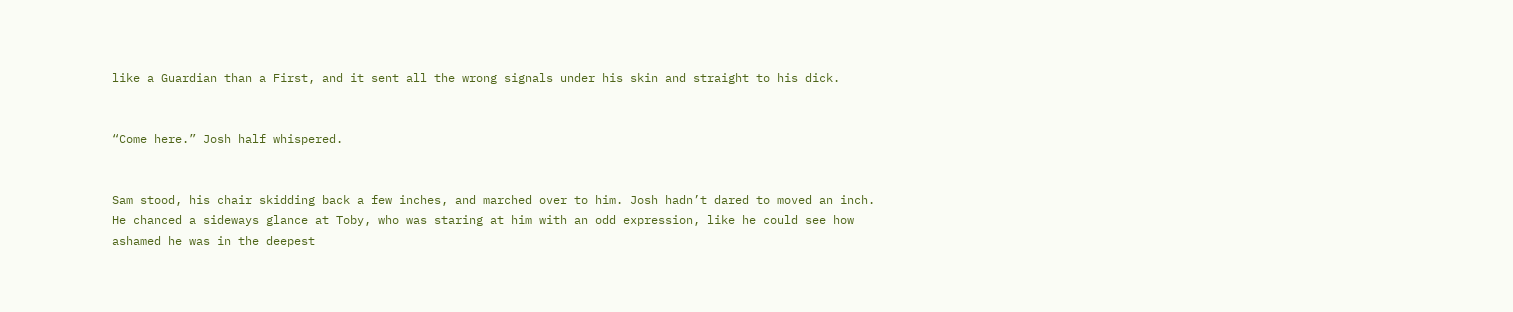like a Guardian than a First, and it sent all the wrong signals under his skin and straight to his dick.


“Come here.” Josh half whispered.


Sam stood, his chair skidding back a few inches, and marched over to him. Josh hadn’t dared to moved an inch. He chanced a sideways glance at Toby, who was staring at him with an odd expression, like he could see how ashamed he was in the deepest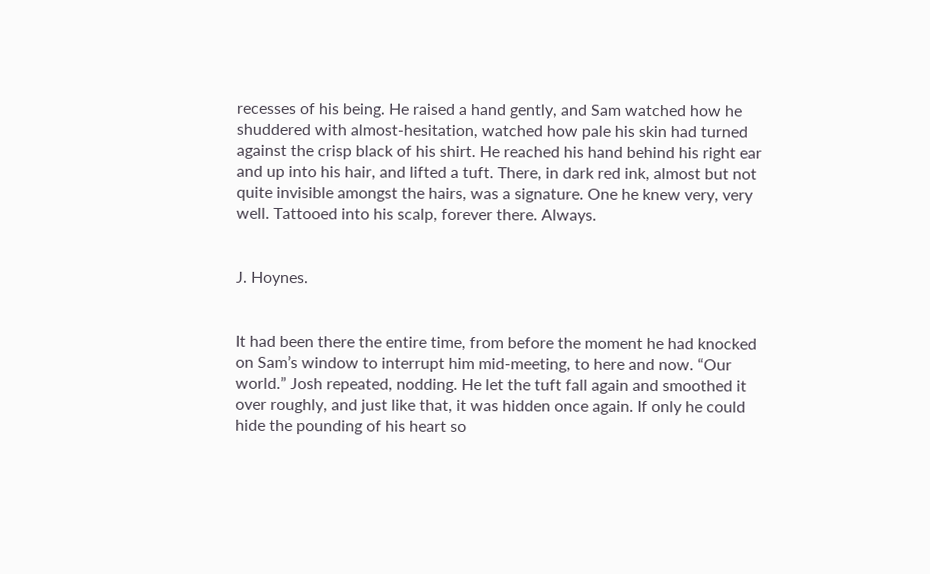recesses of his being. He raised a hand gently, and Sam watched how he shuddered with almost-hesitation, watched how pale his skin had turned against the crisp black of his shirt. He reached his hand behind his right ear and up into his hair, and lifted a tuft. There, in dark red ink, almost but not quite invisible amongst the hairs, was a signature. One he knew very, very well. Tattooed into his scalp, forever there. Always.


J. Hoynes.


It had been there the entire time, from before the moment he had knocked on Sam’s window to interrupt him mid-meeting, to here and now. “Our world.” Josh repeated, nodding. He let the tuft fall again and smoothed it over roughly, and just like that, it was hidden once again. If only he could hide the pounding of his heart so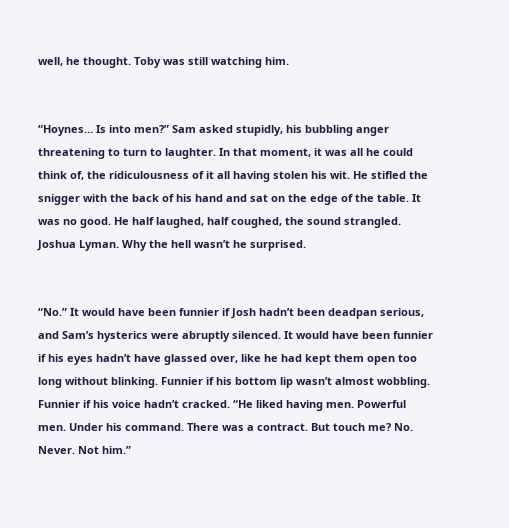well, he thought. Toby was still watching him.


“Hoynes… Is into men?” Sam asked stupidly, his bubbling anger threatening to turn to laughter. In that moment, it was all he could think of, the ridiculousness of it all having stolen his wit. He stifled the snigger with the back of his hand and sat on the edge of the table. It was no good. He half laughed, half coughed, the sound strangled. Joshua Lyman. Why the hell wasn’t he surprised.


“No.” It would have been funnier if Josh hadn’t been deadpan serious, and Sam’s hysterics were abruptly silenced. It would have been funnier if his eyes hadn’t have glassed over, like he had kept them open too long without blinking. Funnier if his bottom lip wasn’t almost wobbling. Funnier if his voice hadn’t cracked. “He liked having men. Powerful men. Under his command. There was a contract. But touch me? No. Never. Not him.”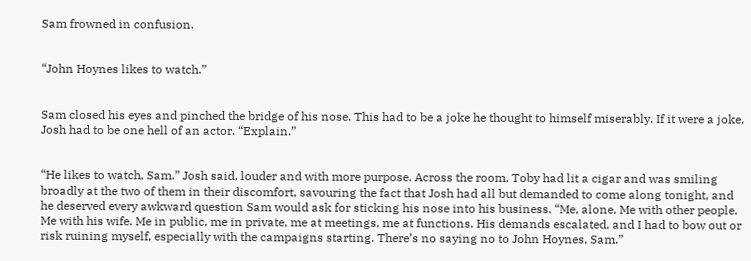Sam frowned in confusion.


“John Hoynes likes to watch.”


Sam closed his eyes and pinched the bridge of his nose. This had to be a joke he thought to himself miserably. If it were a joke, Josh had to be one hell of an actor. “Explain.”


“He likes to watch, Sam.” Josh said, louder and with more purpose. Across the room, Toby had lit a cigar and was smiling broadly at the two of them in their discomfort, savouring the fact that Josh had all but demanded to come along tonight, and he deserved every awkward question Sam would ask for sticking his nose into his business. “Me, alone. Me with other people. Me with his wife. Me in public, me in private, me at meetings, me at functions. His demands escalated, and I had to bow out or risk ruining myself, especially with the campaigns starting. There’s no saying no to John Hoynes, Sam.”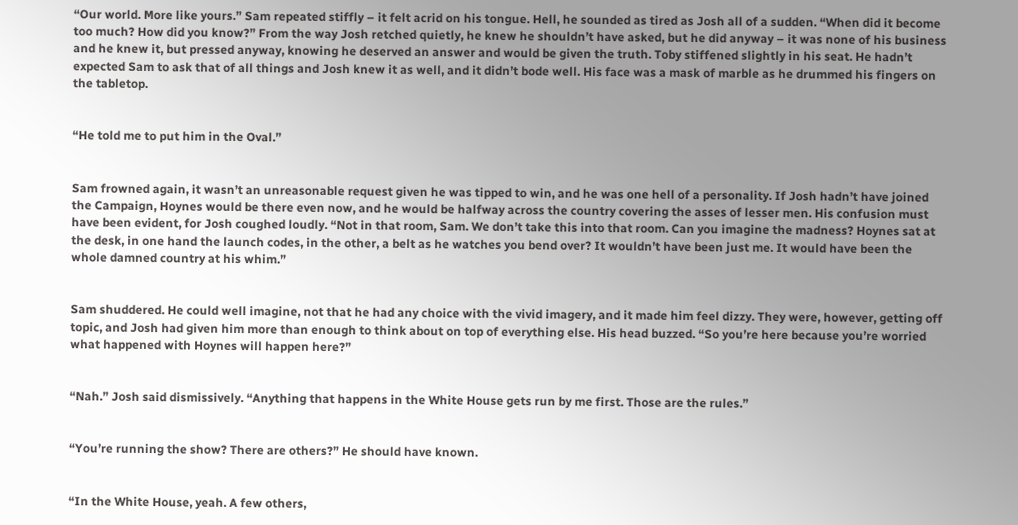“Our world. More like yours.” Sam repeated stiffly – it felt acrid on his tongue. Hell, he sounded as tired as Josh all of a sudden. “When did it become too much? How did you know?” From the way Josh retched quietly, he knew he shouldn’t have asked, but he did anyway – it was none of his business and he knew it, but pressed anyway, knowing he deserved an answer and would be given the truth. Toby stiffened slightly in his seat. He hadn’t expected Sam to ask that of all things and Josh knew it as well, and it didn’t bode well. His face was a mask of marble as he drummed his fingers on the tabletop.


“He told me to put him in the Oval.”


Sam frowned again, it wasn’t an unreasonable request given he was tipped to win, and he was one hell of a personality. If Josh hadn’t have joined the Campaign, Hoynes would be there even now, and he would be halfway across the country covering the asses of lesser men. His confusion must have been evident, for Josh coughed loudly. “Not in that room, Sam. We don’t take this into that room. Can you imagine the madness? Hoynes sat at the desk, in one hand the launch codes, in the other, a belt as he watches you bend over? It wouldn’t have been just me. It would have been the whole damned country at his whim.”


Sam shuddered. He could well imagine, not that he had any choice with the vivid imagery, and it made him feel dizzy. They were, however, getting off topic, and Josh had given him more than enough to think about on top of everything else. His head buzzed. “So you’re here because you’re worried what happened with Hoynes will happen here?”


“Nah.” Josh said dismissively. “Anything that happens in the White House gets run by me first. Those are the rules.”


“You’re running the show? There are others?” He should have known.


“In the White House, yeah. A few others,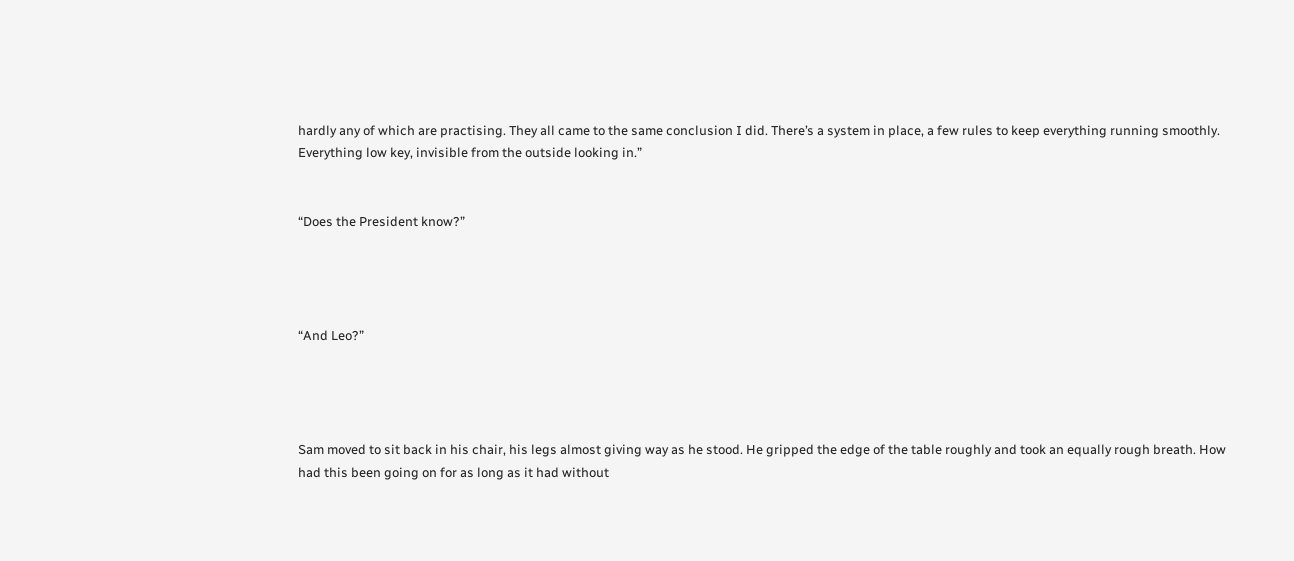hardly any of which are practising. They all came to the same conclusion I did. There’s a system in place, a few rules to keep everything running smoothly. Everything low key, invisible from the outside looking in.”


“Does the President know?”




“And Leo?”




Sam moved to sit back in his chair, his legs almost giving way as he stood. He gripped the edge of the table roughly and took an equally rough breath. How had this been going on for as long as it had without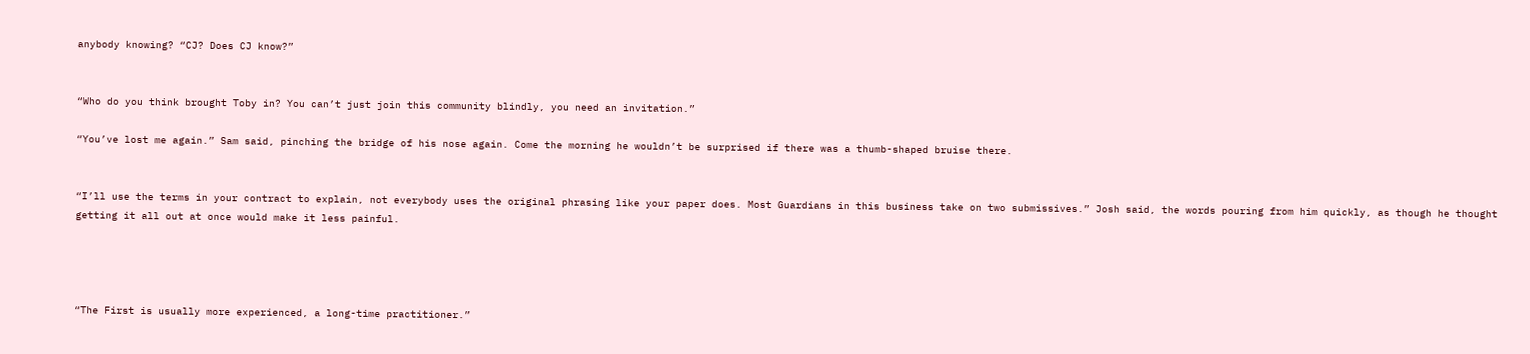anybody knowing? “CJ? Does CJ know?”


“Who do you think brought Toby in? You can’t just join this community blindly, you need an invitation.”

“You’ve lost me again.” Sam said, pinching the bridge of his nose again. Come the morning he wouldn’t be surprised if there was a thumb-shaped bruise there.


“I’ll use the terms in your contract to explain, not everybody uses the original phrasing like your paper does. Most Guardians in this business take on two submissives.” Josh said, the words pouring from him quickly, as though he thought getting it all out at once would make it less painful.




“The First is usually more experienced, a long-time practitioner.”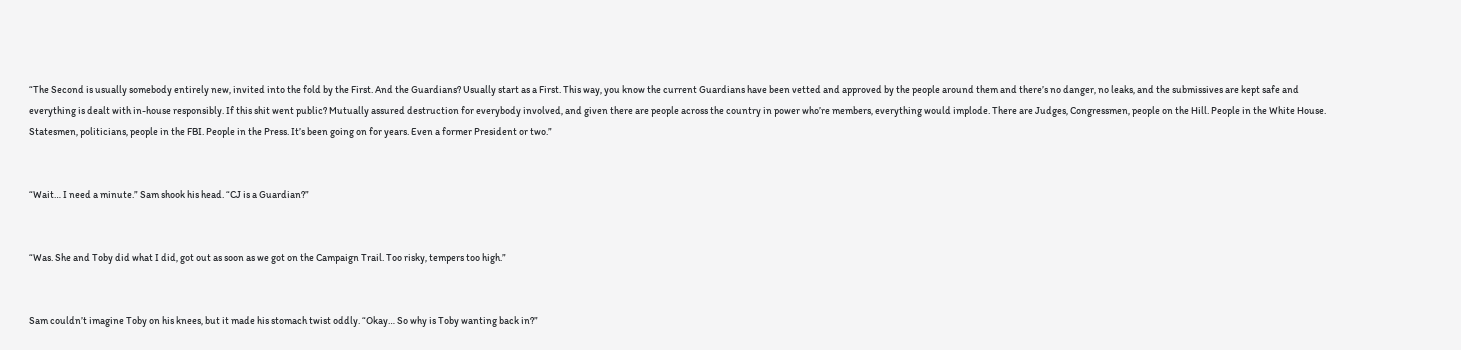“The Second is usually somebody entirely new, invited into the fold by the First. And the Guardians? Usually start as a First. This way, you know the current Guardians have been vetted and approved by the people around them and there’s no danger, no leaks, and the submissives are kept safe and everything is dealt with in-house responsibly. If this shit went public? Mutually assured destruction for everybody involved, and given there are people across the country in power who’re members, everything would implode. There are Judges, Congressmen, people on the Hill. People in the White House. Statesmen, politicians, people in the FBI. People in the Press. It’s been going on for years. Even a former President or two.”


“Wait… I need a minute.” Sam shook his head. “CJ is a Guardian?”


“Was. She and Toby did what I did, got out as soon as we got on the Campaign Trail. Too risky, tempers too high.”


Sam couldn’t imagine Toby on his knees, but it made his stomach twist oddly. “Okay… So why is Toby wanting back in?”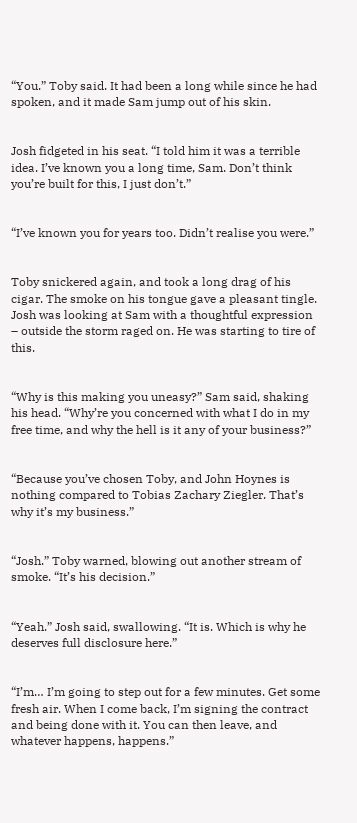“You.” Toby said. It had been a long while since he had spoken, and it made Sam jump out of his skin.


Josh fidgeted in his seat. “I told him it was a terrible idea. I’ve known you a long time, Sam. Don’t think you’re built for this, I just don’t.”


“I’ve known you for years too. Didn’t realise you were.”


Toby snickered again, and took a long drag of his cigar. The smoke on his tongue gave a pleasant tingle. Josh was looking at Sam with a thoughtful expression – outside the storm raged on. He was starting to tire of this.


“Why is this making you uneasy?” Sam said, shaking his head. “Why’re you concerned with what I do in my free time, and why the hell is it any of your business?”


“Because you’ve chosen Toby, and John Hoynes is nothing compared to Tobias Zachary Ziegler. That’s why it’s my business.”


“Josh.” Toby warned, blowing out another stream of smoke. “It’s his decision.”


“Yeah.” Josh said, swallowing. “It is. Which is why he deserves full disclosure here.”


“I’m… I’m going to step out for a few minutes. Get some fresh air. When I come back, I’m signing the contract and being done with it. You can then leave, and whatever happens, happens.”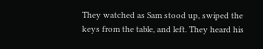They watched as Sam stood up, swiped the keys from the table, and left. They heard his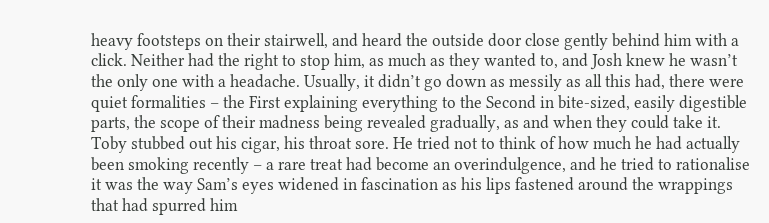heavy footsteps on their stairwell, and heard the outside door close gently behind him with a click. Neither had the right to stop him, as much as they wanted to, and Josh knew he wasn’t the only one with a headache. Usually, it didn’t go down as messily as all this had, there were quiet formalities – the First explaining everything to the Second in bite-sized, easily digestible parts, the scope of their madness being revealed gradually, as and when they could take it. Toby stubbed out his cigar, his throat sore. He tried not to think of how much he had actually been smoking recently – a rare treat had become an overindulgence, and he tried to rationalise it was the way Sam’s eyes widened in fascination as his lips fastened around the wrappings that had spurred him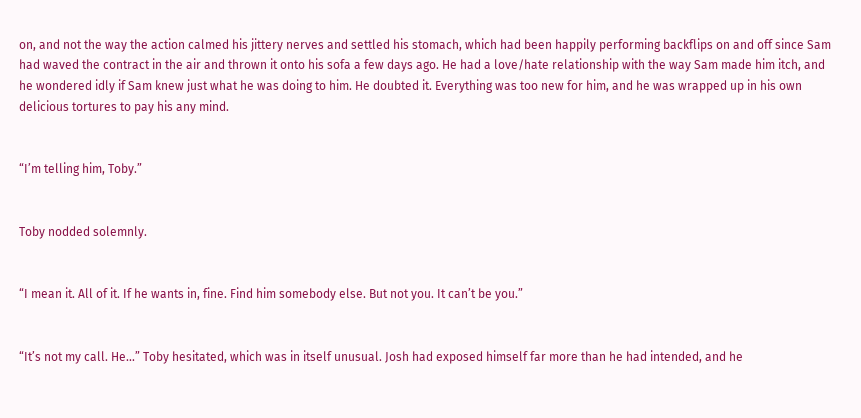on, and not the way the action calmed his jittery nerves and settled his stomach, which had been happily performing backflips on and off since Sam had waved the contract in the air and thrown it onto his sofa a few days ago. He had a love/hate relationship with the way Sam made him itch, and he wondered idly if Sam knew just what he was doing to him. He doubted it. Everything was too new for him, and he was wrapped up in his own delicious tortures to pay his any mind.


“I’m telling him, Toby.”


Toby nodded solemnly.


“I mean it. All of it. If he wants in, fine. Find him somebody else. But not you. It can’t be you.”


“It’s not my call. He...” Toby hesitated, which was in itself unusual. Josh had exposed himself far more than he had intended, and he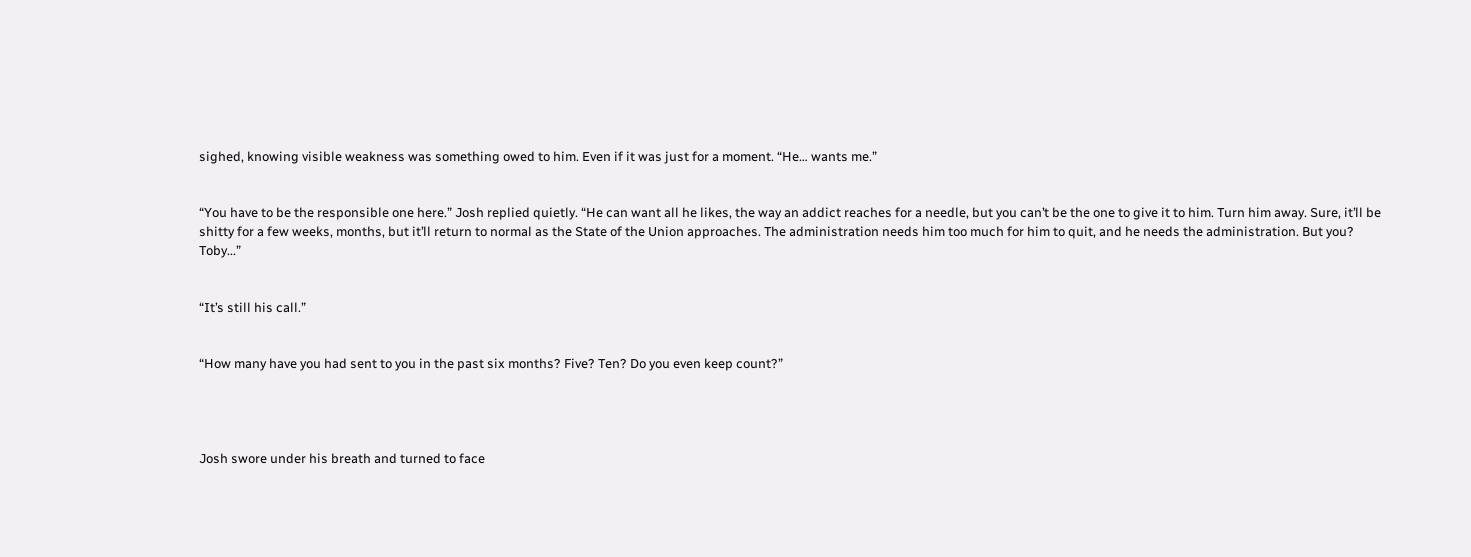sighed, knowing visible weakness was something owed to him. Even if it was just for a moment. “He… wants me.”


“You have to be the responsible one here.” Josh replied quietly. “He can want all he likes, the way an addict reaches for a needle, but you can’t be the one to give it to him. Turn him away. Sure, it’ll be shitty for a few weeks, months, but it’ll return to normal as the State of the Union approaches. The administration needs him too much for him to quit, and he needs the administration. But you? Toby...”


“It’s still his call.”


“How many have you had sent to you in the past six months? Five? Ten? Do you even keep count?”




Josh swore under his breath and turned to face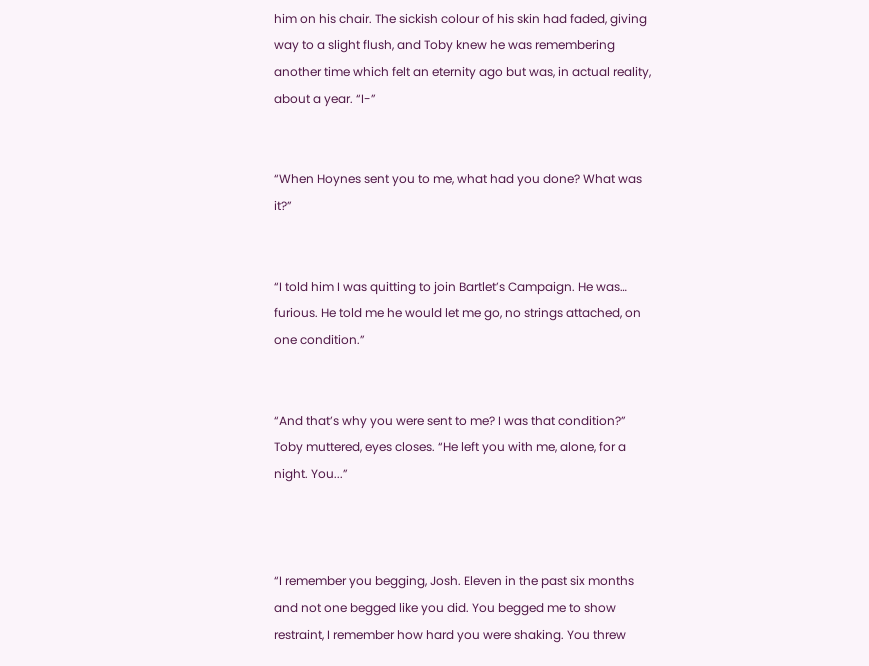him on his chair. The sickish colour of his skin had faded, giving way to a slight flush, and Toby knew he was remembering another time which felt an eternity ago but was, in actual reality, about a year. “I-”


“When Hoynes sent you to me, what had you done? What was it?”


“I told him I was quitting to join Bartlet’s Campaign. He was… furious. He told me he would let me go, no strings attached, on one condition.”


“And that’s why you were sent to me? I was that condition?” Toby muttered, eyes closes. “He left you with me, alone, for a night. You...”



“I remember you begging, Josh. Eleven in the past six months and not one begged like you did. You begged me to show restraint, I remember how hard you were shaking. You threw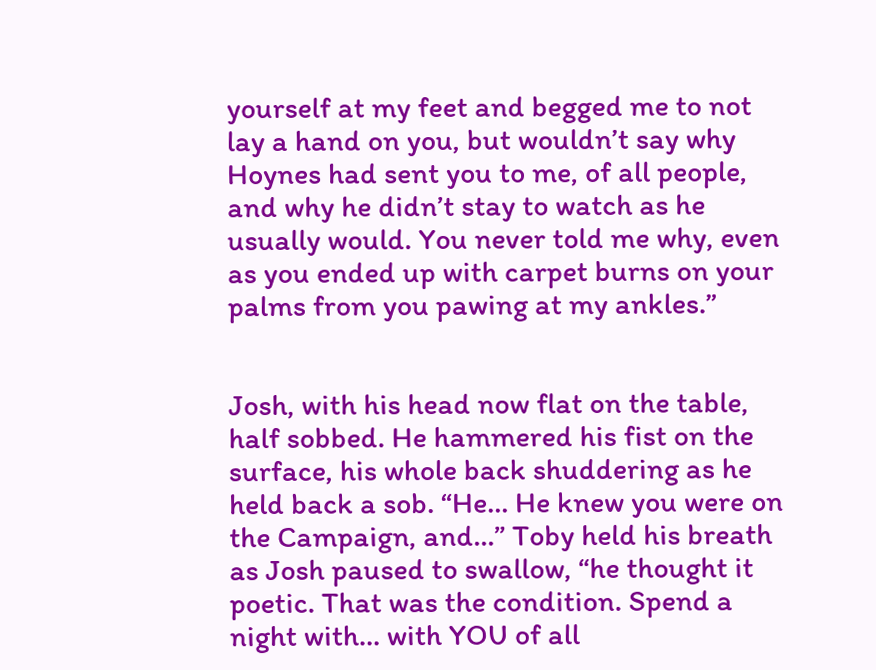yourself at my feet and begged me to not lay a hand on you, but wouldn’t say why Hoynes had sent you to me, of all people, and why he didn’t stay to watch as he usually would. You never told me why, even as you ended up with carpet burns on your palms from you pawing at my ankles.”


Josh, with his head now flat on the table, half sobbed. He hammered his fist on the surface, his whole back shuddering as he held back a sob. “He… He knew you were on the Campaign, and...” Toby held his breath as Josh paused to swallow, “he thought it poetic. That was the condition. Spend a night with… with YOU of all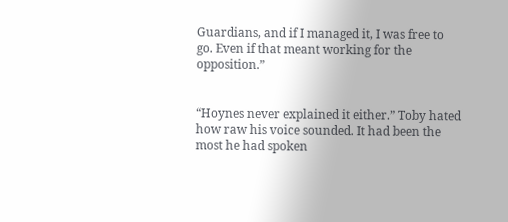Guardians, and if I managed it, I was free to go. Even if that meant working for the opposition.”


“Hoynes never explained it either.” Toby hated how raw his voice sounded. It had been the most he had spoken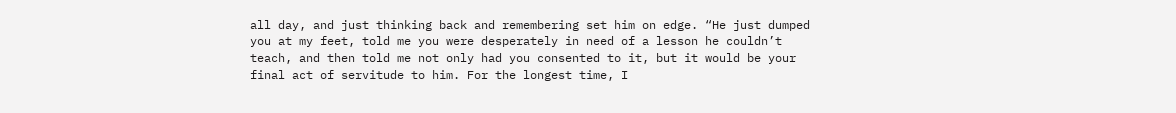all day, and just thinking back and remembering set him on edge. “He just dumped you at my feet, told me you were desperately in need of a lesson he couldn’t teach, and then told me not only had you consented to it, but it would be your final act of servitude to him. For the longest time, I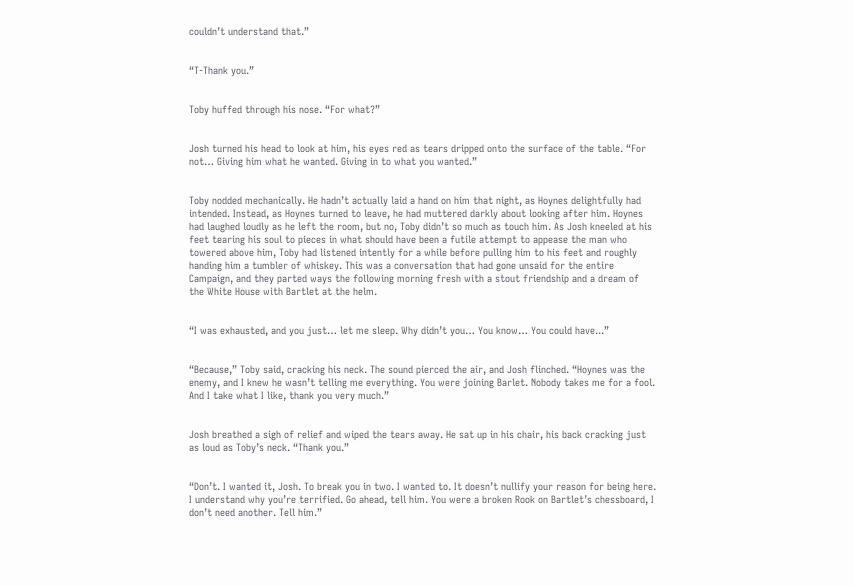couldn’t understand that.”


“T-Thank you.”


Toby huffed through his nose. “For what?”


Josh turned his head to look at him, his eyes red as tears dripped onto the surface of the table. “For not… Giving him what he wanted. Giving in to what you wanted.”


Toby nodded mechanically. He hadn’t actually laid a hand on him that night, as Hoynes delightfully had intended. Instead, as Hoynes turned to leave, he had muttered darkly about looking after him. Hoynes had laughed loudly as he left the room, but no, Toby didn’t so much as touch him. As Josh kneeled at his feet tearing his soul to pieces in what should have been a futile attempt to appease the man who towered above him, Toby had listened intently for a while before pulling him to his feet and roughly handing him a tumbler of whiskey. This was a conversation that had gone unsaid for the entire Campaign, and they parted ways the following morning fresh with a stout friendship and a dream of the White House with Bartlet at the helm.


“I was exhausted, and you just… let me sleep. Why didn’t you… You know… You could have...”


“Because,” Toby said, cracking his neck. The sound pierced the air, and Josh flinched. “Hoynes was the enemy, and I knew he wasn’t telling me everything. You were joining Barlet. Nobody takes me for a fool. And I take what I like, thank you very much.”


Josh breathed a sigh of relief and wiped the tears away. He sat up in his chair, his back cracking just as loud as Toby’s neck. “Thank you.”


“Don’t. I wanted it, Josh. To break you in two. I wanted to. It doesn’t nullify your reason for being here. I understand why you’re terrified. Go ahead, tell him. You were a broken Rook on Bartlet’s chessboard, I don’t need another. Tell him.”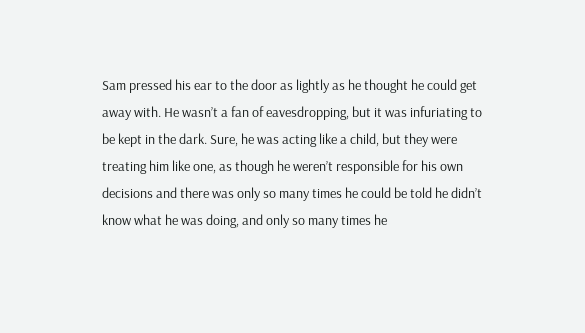Sam pressed his ear to the door as lightly as he thought he could get away with. He wasn’t a fan of eavesdropping, but it was infuriating to be kept in the dark. Sure, he was acting like a child, but they were treating him like one, as though he weren’t responsible for his own decisions and there was only so many times he could be told he didn’t know what he was doing, and only so many times he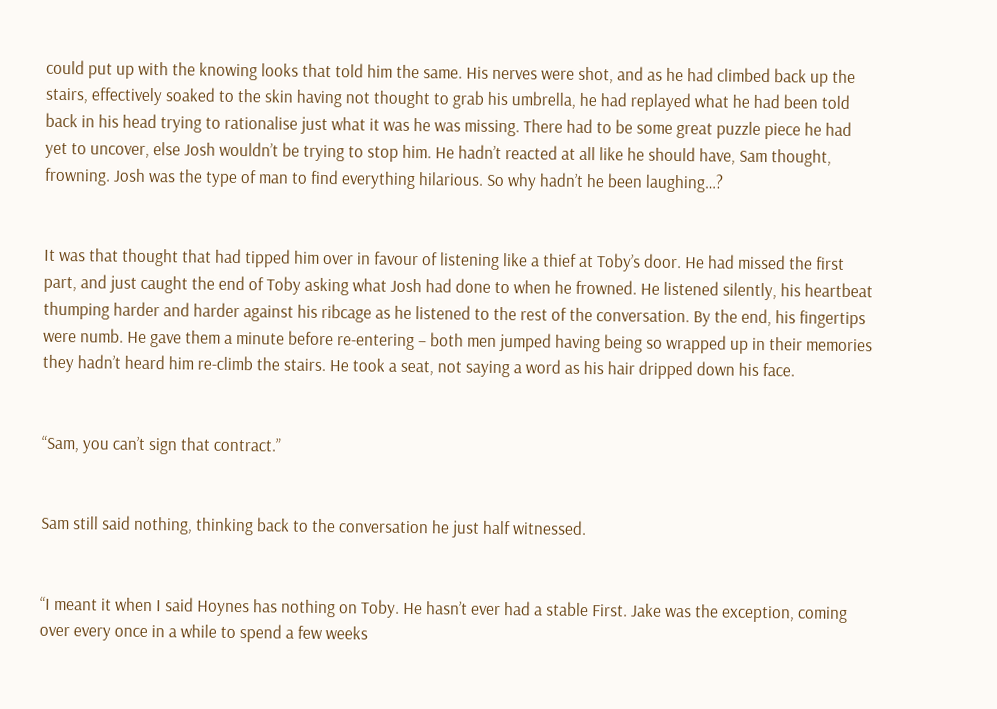could put up with the knowing looks that told him the same. His nerves were shot, and as he had climbed back up the stairs, effectively soaked to the skin having not thought to grab his umbrella, he had replayed what he had been told back in his head trying to rationalise just what it was he was missing. There had to be some great puzzle piece he had yet to uncover, else Josh wouldn’t be trying to stop him. He hadn’t reacted at all like he should have, Sam thought, frowning. Josh was the type of man to find everything hilarious. So why hadn’t he been laughing…?


It was that thought that had tipped him over in favour of listening like a thief at Toby’s door. He had missed the first part, and just caught the end of Toby asking what Josh had done to when he frowned. He listened silently, his heartbeat thumping harder and harder against his ribcage as he listened to the rest of the conversation. By the end, his fingertips were numb. He gave them a minute before re-entering – both men jumped having being so wrapped up in their memories they hadn’t heard him re-climb the stairs. He took a seat, not saying a word as his hair dripped down his face.


“Sam, you can’t sign that contract.”


Sam still said nothing, thinking back to the conversation he just half witnessed.


“I meant it when I said Hoynes has nothing on Toby. He hasn’t ever had a stable First. Jake was the exception, coming over every once in a while to spend a few weeks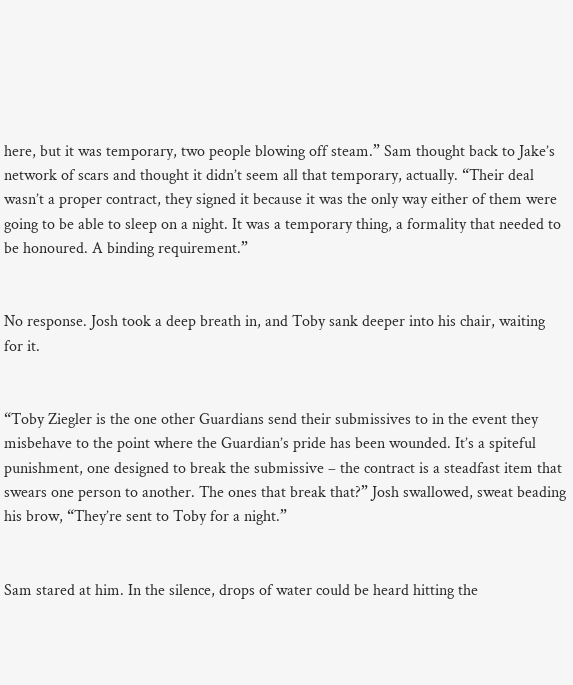here, but it was temporary, two people blowing off steam.” Sam thought back to Jake’s network of scars and thought it didn’t seem all that temporary, actually. “Their deal wasn’t a proper contract, they signed it because it was the only way either of them were going to be able to sleep on a night. It was a temporary thing, a formality that needed to be honoured. A binding requirement.”


No response. Josh took a deep breath in, and Toby sank deeper into his chair, waiting for it.


“Toby Ziegler is the one other Guardians send their submissives to in the event they misbehave to the point where the Guardian’s pride has been wounded. It’s a spiteful punishment, one designed to break the submissive – the contract is a steadfast item that swears one person to another. The ones that break that?” Josh swallowed, sweat beading his brow, “They’re sent to Toby for a night.”


Sam stared at him. In the silence, drops of water could be heard hitting the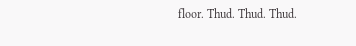floor. Thud. Thud. Thud.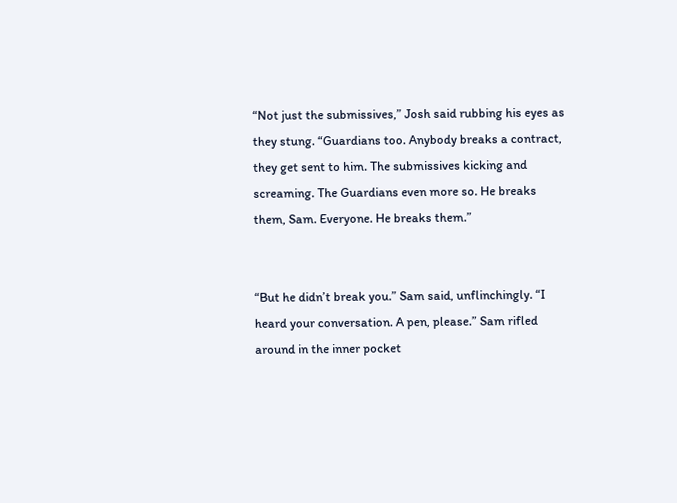“Not just the submissives,” Josh said rubbing his eyes as they stung. “Guardians too. Anybody breaks a contract, they get sent to him. The submissives kicking and screaming. The Guardians even more so. He breaks them, Sam. Everyone. He breaks them.”


“But he didn’t break you.” Sam said, unflinchingly. “I heard your conversation. A pen, please.” Sam rifled around in the inner pocket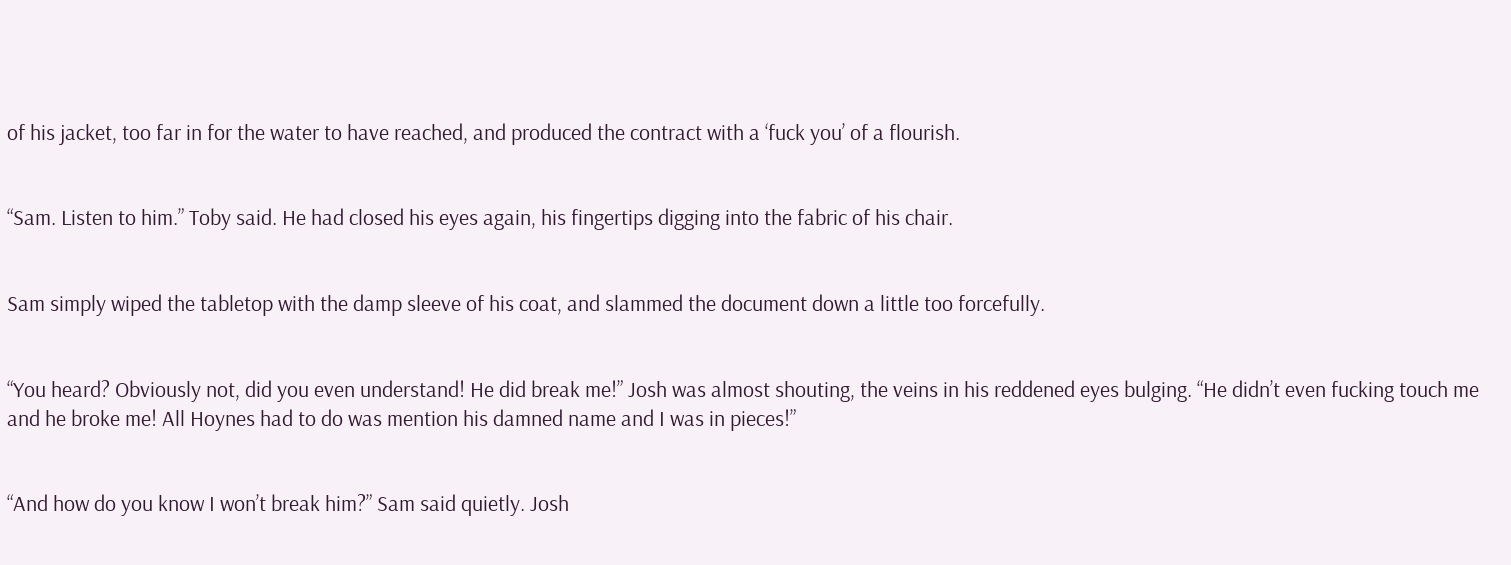of his jacket, too far in for the water to have reached, and produced the contract with a ‘fuck you’ of a flourish.


“Sam. Listen to him.” Toby said. He had closed his eyes again, his fingertips digging into the fabric of his chair.


Sam simply wiped the tabletop with the damp sleeve of his coat, and slammed the document down a little too forcefully.


“You heard? Obviously not, did you even understand! He did break me!” Josh was almost shouting, the veins in his reddened eyes bulging. “He didn’t even fucking touch me and he broke me! All Hoynes had to do was mention his damned name and I was in pieces!”


“And how do you know I won’t break him?” Sam said quietly. Josh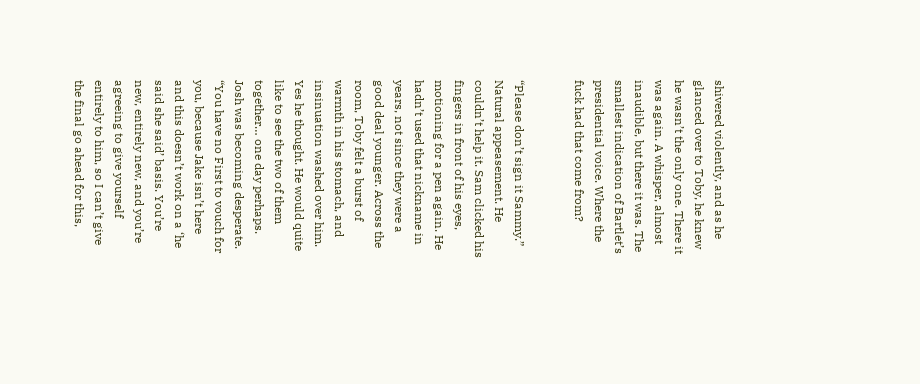shivered violently, and as he glanced over to Toby, he knew he wasn’t the only one. There it was again. A whisper, almost inaudible, but there it was. The smallest indication of Bartlet’s presidential voice. Where the fuck had that come from?


“Please don’t sign it Sammy.” Natural appeasement. He couldn’t help it. Sam clicked his fingers in front of his eyes, motioning for a pen again. He hadn’t used that nickname in years, not since they were a good deal younger. Across the room, Toby felt a burst of warmth in his stomach, and insinuation washed over him. Yes he thought. He would quite like to see the two of them together… one day perhaps. Josh was becoming desperate. “You have no First to vouch for you, because Jake isn’t here and this doesn’t work on a ‘he said she said’ basis. You’re new, entirely new, and you’re agreeing to give yourself entirely to him, so I can’t give the final go ahead for this,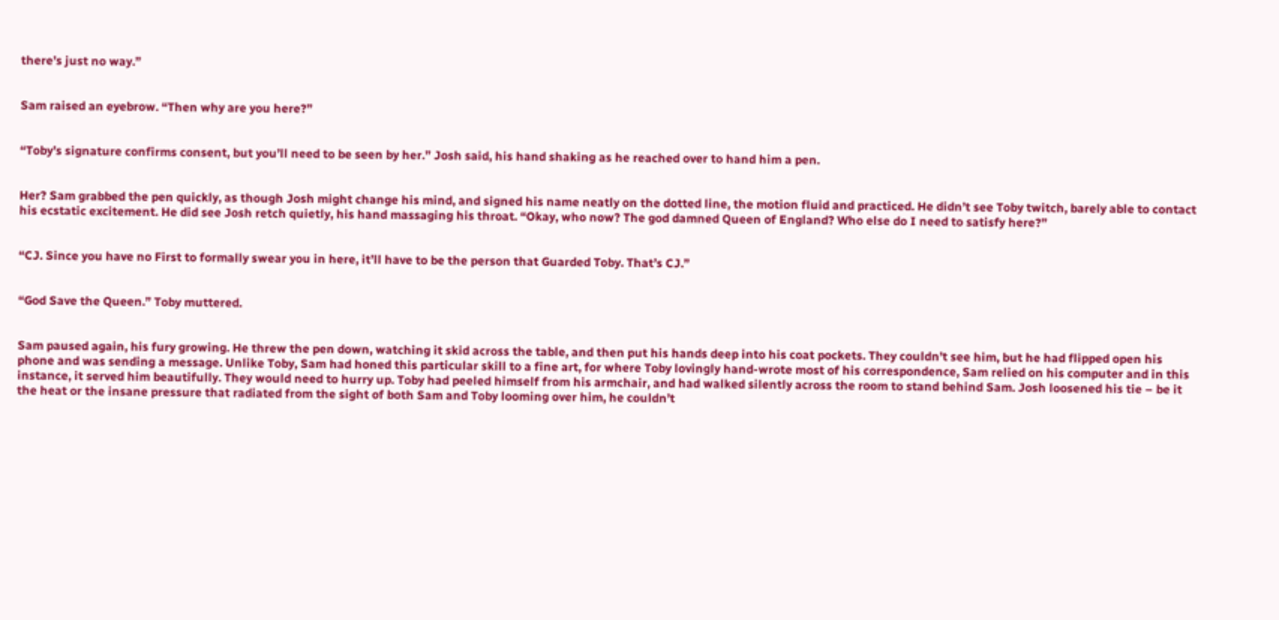there’s just no way.”


Sam raised an eyebrow. “Then why are you here?”


“Toby’s signature confirms consent, but you’ll need to be seen by her.” Josh said, his hand shaking as he reached over to hand him a pen.


Her? Sam grabbed the pen quickly, as though Josh might change his mind, and signed his name neatly on the dotted line, the motion fluid and practiced. He didn’t see Toby twitch, barely able to contact his ecstatic excitement. He did see Josh retch quietly, his hand massaging his throat. “Okay, who now? The god damned Queen of England? Who else do I need to satisfy here?”


“CJ. Since you have no First to formally swear you in here, it’ll have to be the person that Guarded Toby. That’s CJ.”


“God Save the Queen.” Toby muttered.


Sam paused again, his fury growing. He threw the pen down, watching it skid across the table, and then put his hands deep into his coat pockets. They couldn’t see him, but he had flipped open his phone and was sending a message. Unlike Toby, Sam had honed this particular skill to a fine art, for where Toby lovingly hand-wrote most of his correspondence, Sam relied on his computer and in this instance, it served him beautifully. They would need to hurry up. Toby had peeled himself from his armchair, and had walked silently across the room to stand behind Sam. Josh loosened his tie – be it the heat or the insane pressure that radiated from the sight of both Sam and Toby looming over him, he couldn’t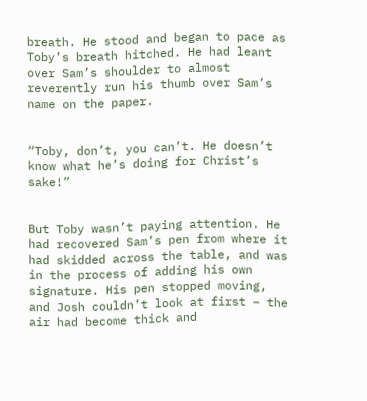breath. He stood and began to pace as Toby’s breath hitched. He had leant over Sam’s shoulder to almost reverently run his thumb over Sam’s name on the paper.


“Toby, don’t, you can’t. He doesn’t know what he’s doing for Christ’s sake!”


But Toby wasn’t paying attention. He had recovered Sam’s pen from where it had skidded across the table, and was in the process of adding his own signature. His pen stopped moving, and Josh couldn’t look at first – the air had become thick and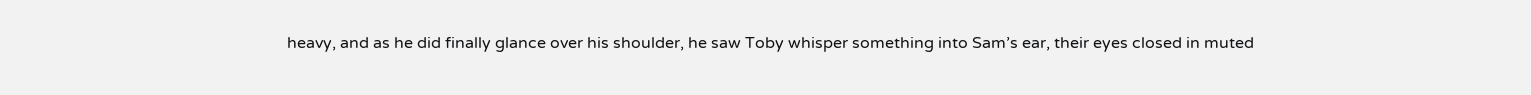heavy, and as he did finally glance over his shoulder, he saw Toby whisper something into Sam’s ear, their eyes closed in muted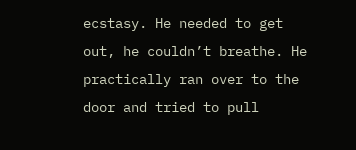ecstasy. He needed to get out, he couldn’t breathe. He practically ran over to the door and tried to pull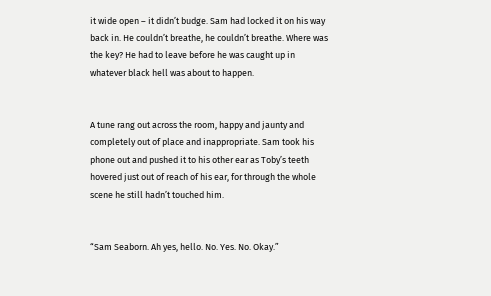it wide open – it didn’t budge. Sam had locked it on his way back in. He couldn’t breathe, he couldn’t breathe. Where was the key? He had to leave before he was caught up in whatever black hell was about to happen.


A tune rang out across the room, happy and jaunty and completely out of place and inappropriate. Sam took his phone out and pushed it to his other ear as Toby’s teeth hovered just out of reach of his ear, for through the whole scene he still hadn’t touched him.


“Sam Seaborn. Ah yes, hello. No. Yes. No. Okay.”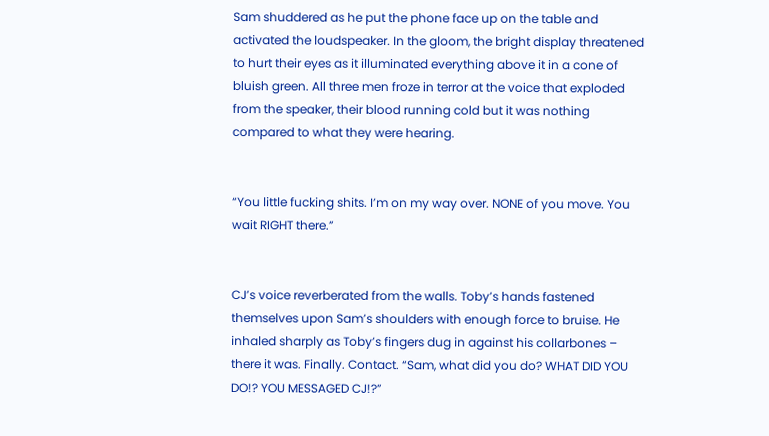Sam shuddered as he put the phone face up on the table and activated the loudspeaker. In the gloom, the bright display threatened to hurt their eyes as it illuminated everything above it in a cone of bluish green. All three men froze in terror at the voice that exploded from the speaker, their blood running cold but it was nothing compared to what they were hearing.


“You little fucking shits. I’m on my way over. NONE of you move. You wait RIGHT there.”


CJ’s voice reverberated from the walls. Toby’s hands fastened themselves upon Sam’s shoulders with enough force to bruise. He inhaled sharply as Toby’s fingers dug in against his collarbones – there it was. Finally. Contact. “Sam, what did you do? WHAT DID YOU DO!? YOU MESSAGED CJ!?”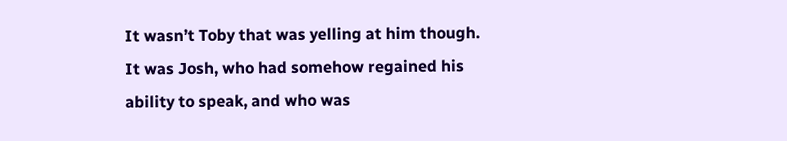It wasn’t Toby that was yelling at him though. It was Josh, who had somehow regained his ability to speak, and who was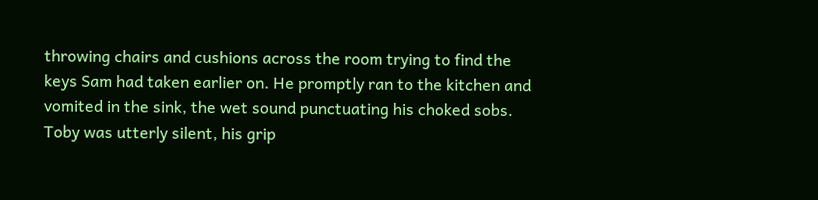throwing chairs and cushions across the room trying to find the keys Sam had taken earlier on. He promptly ran to the kitchen and vomited in the sink, the wet sound punctuating his choked sobs. Toby was utterly silent, his grip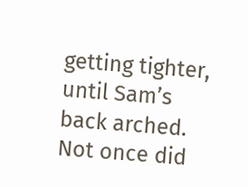getting tighter, until Sam’s back arched. Not once did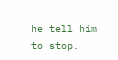he tell him to stop.